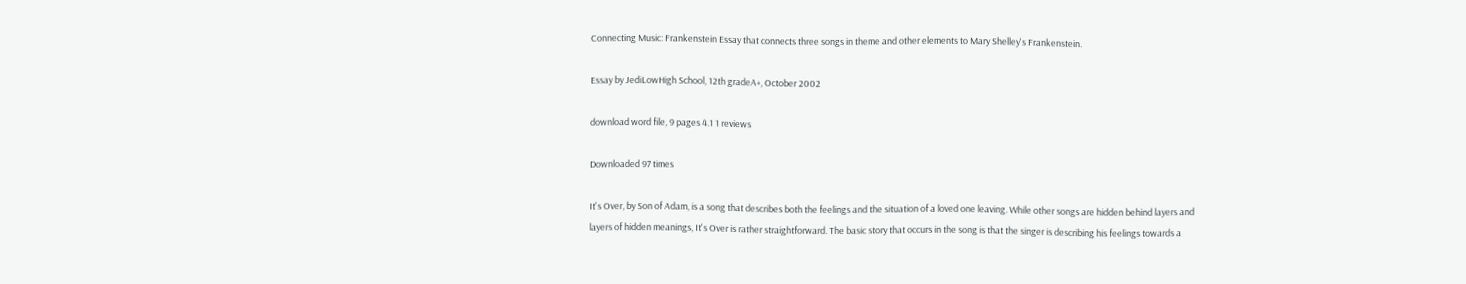Connecting Music: Frankenstein Essay that connects three songs in theme and other elements to Mary Shelley's Frankenstein.

Essay by JediLowHigh School, 12th gradeA+, October 2002

download word file, 9 pages 4.1 1 reviews

Downloaded 97 times

It's Over, by Son of Adam, is a song that describes both the feelings and the situation of a loved one leaving. While other songs are hidden behind layers and layers of hidden meanings, It's Over is rather straightforward. The basic story that occurs in the song is that the singer is describing his feelings towards a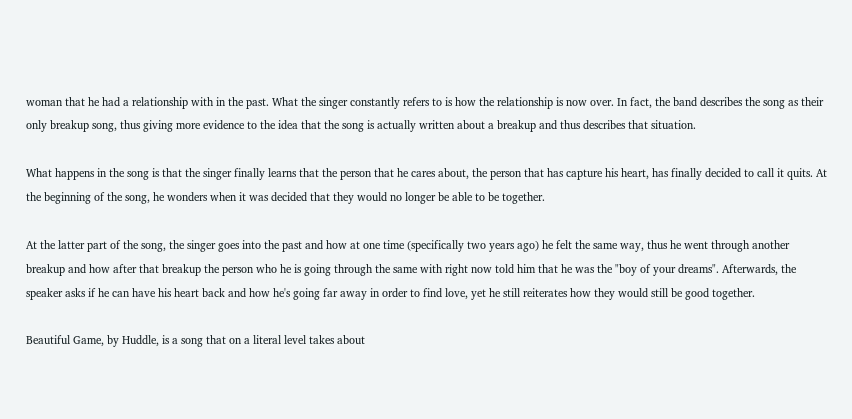woman that he had a relationship with in the past. What the singer constantly refers to is how the relationship is now over. In fact, the band describes the song as their only breakup song, thus giving more evidence to the idea that the song is actually written about a breakup and thus describes that situation.

What happens in the song is that the singer finally learns that the person that he cares about, the person that has capture his heart, has finally decided to call it quits. At the beginning of the song, he wonders when it was decided that they would no longer be able to be together.

At the latter part of the song, the singer goes into the past and how at one time (specifically two years ago) he felt the same way, thus he went through another breakup and how after that breakup the person who he is going through the same with right now told him that he was the "boy of your dreams". Afterwards, the speaker asks if he can have his heart back and how he's going far away in order to find love, yet he still reiterates how they would still be good together.

Beautiful Game, by Huddle, is a song that on a literal level takes about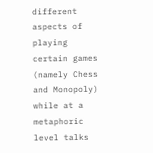different aspects of playing certain games (namely Chess and Monopoly) while at a metaphoric level talks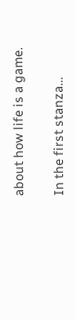about how life is a game.

In the first stanza...